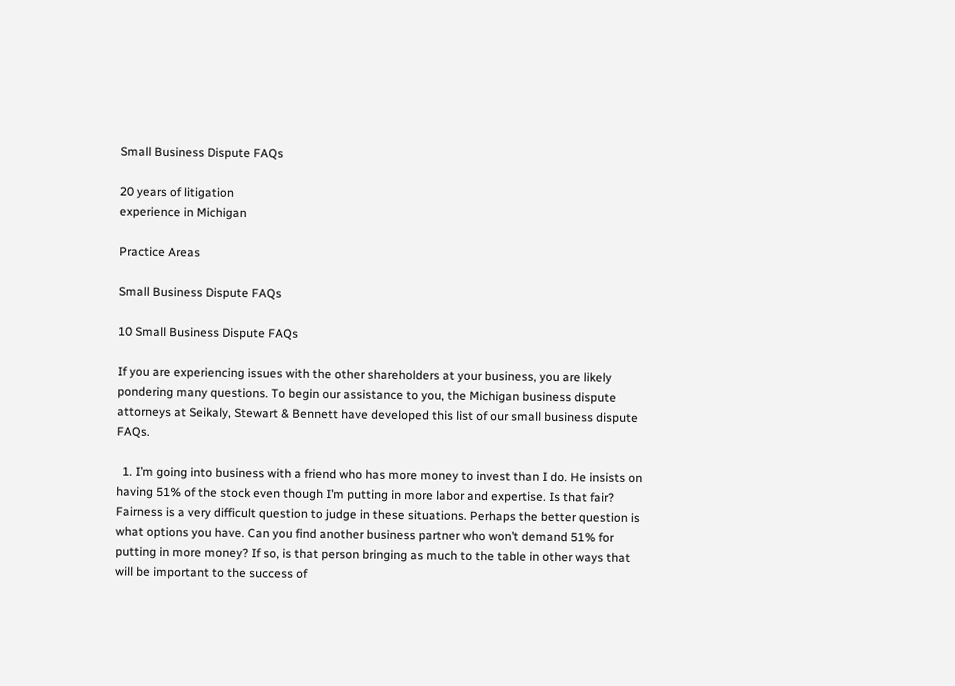Small Business Dispute FAQs

20 years of litigation
experience in Michigan

Practice Areas

Small Business Dispute FAQs

10 Small Business Dispute FAQs

If you are experiencing issues with the other shareholders at your business, you are likely pondering many questions. To begin our assistance to you, the Michigan business dispute attorneys at Seikaly, Stewart & Bennett have developed this list of our small business dispute FAQs.

  1. I’m going into business with a friend who has more money to invest than I do. He insists on having 51% of the stock even though I’m putting in more labor and expertise. Is that fair? Fairness is a very difficult question to judge in these situations. Perhaps the better question is what options you have. Can you find another business partner who won’t demand 51% for putting in more money? If so, is that person bringing as much to the table in other ways that will be important to the success of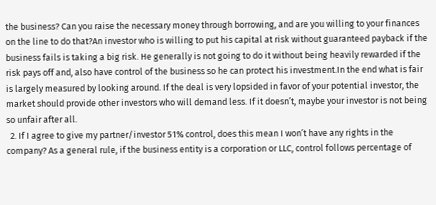the business? Can you raise the necessary money through borrowing, and are you willing to your finances on the line to do that?An investor who is willing to put his capital at risk without guaranteed payback if the business fails is taking a big risk. He generally is not going to do it without being heavily rewarded if the risk pays off and, also have control of the business so he can protect his investment.In the end what is fair is largely measured by looking around. If the deal is very lopsided in favor of your potential investor, the market should provide other investors who will demand less. If it doesn’t, maybe your investor is not being so unfair after all.
  2. If I agree to give my partner/investor 51% control, does this mean I won’t have any rights in the company? As a general rule, if the business entity is a corporation or LLC, control follows percentage of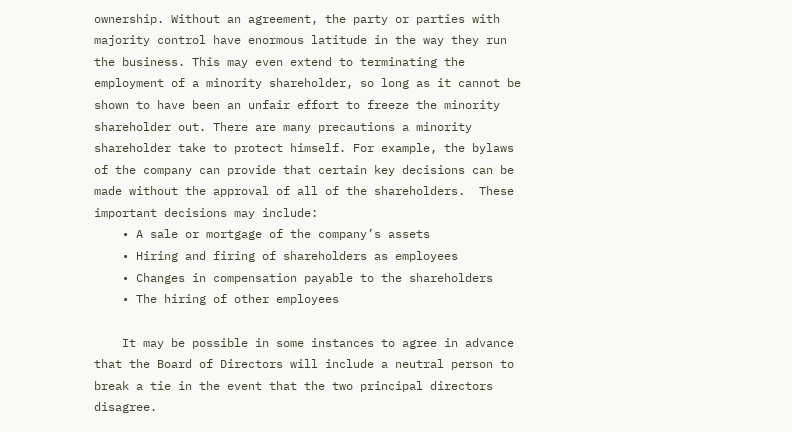ownership. Without an agreement, the party or parties with majority control have enormous latitude in the way they run the business. This may even extend to terminating the employment of a minority shareholder, so long as it cannot be shown to have been an unfair effort to freeze the minority shareholder out. There are many precautions a minority shareholder take to protect himself. For example, the bylaws of the company can provide that certain key decisions can be made without the approval of all of the shareholders.  These important decisions may include:
    • A sale or mortgage of the company’s assets
    • Hiring and firing of shareholders as employees
    • Changes in compensation payable to the shareholders
    • The hiring of other employees

    It may be possible in some instances to agree in advance that the Board of Directors will include a neutral person to break a tie in the event that the two principal directors disagree.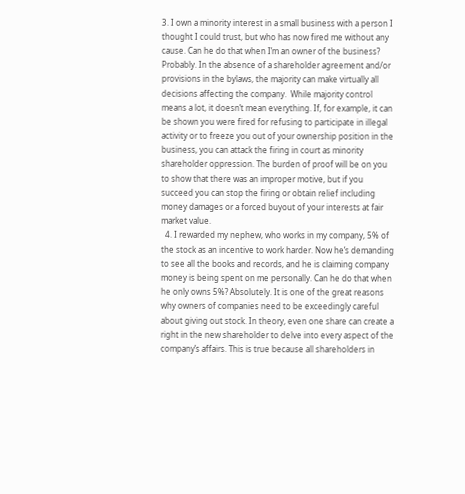3. I own a minority interest in a small business with a person I thought I could trust, but who has now fired me without any cause. Can he do that when I’m an owner of the business? Probably. In the absence of a shareholder agreement and/or provisions in the bylaws, the majority can make virtually all decisions affecting the company.  While majority control means a lot, it doesn’t mean everything. If, for example, it can be shown you were fired for refusing to participate in illegal activity or to freeze you out of your ownership position in the business, you can attack the firing in court as minority shareholder oppression. The burden of proof will be on you to show that there was an improper motive, but if you succeed you can stop the firing or obtain relief including money damages or a forced buyout of your interests at fair market value.
  4. I rewarded my nephew, who works in my company, 5% of the stock as an incentive to work harder. Now he’s demanding to see all the books and records, and he is claiming company money is being spent on me personally. Can he do that when he only owns 5%? Absolutely. It is one of the great reasons why owners of companies need to be exceedingly careful about giving out stock. In theory, even one share can create a right in the new shareholder to delve into every aspect of the company’s affairs. This is true because all shareholders in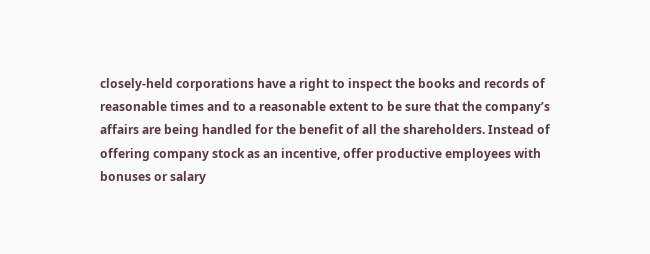closely-held corporations have a right to inspect the books and records of reasonable times and to a reasonable extent to be sure that the company’s affairs are being handled for the benefit of all the shareholders. Instead of offering company stock as an incentive, offer productive employees with bonuses or salary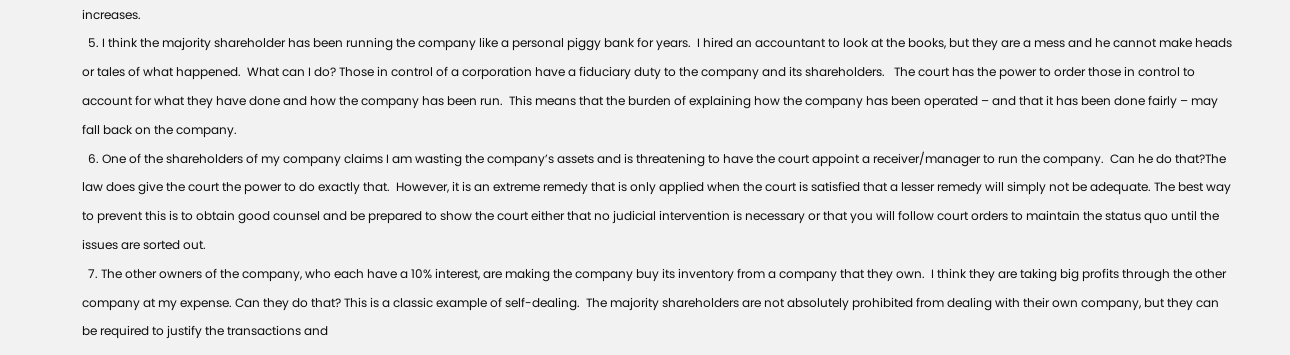increases.
  5. I think the majority shareholder has been running the company like a personal piggy bank for years.  I hired an accountant to look at the books, but they are a mess and he cannot make heads or tales of what happened.  What can I do? Those in control of a corporation have a fiduciary duty to the company and its shareholders.   The court has the power to order those in control to account for what they have done and how the company has been run.  This means that the burden of explaining how the company has been operated – and that it has been done fairly – may fall back on the company.
  6. One of the shareholders of my company claims I am wasting the company’s assets and is threatening to have the court appoint a receiver/manager to run the company.  Can he do that?The law does give the court the power to do exactly that.  However, it is an extreme remedy that is only applied when the court is satisfied that a lesser remedy will simply not be adequate. The best way to prevent this is to obtain good counsel and be prepared to show the court either that no judicial intervention is necessary or that you will follow court orders to maintain the status quo until the issues are sorted out.
  7. The other owners of the company, who each have a 10% interest, are making the company buy its inventory from a company that they own.  I think they are taking big profits through the other company at my expense. Can they do that? This is a classic example of self-dealing.  The majority shareholders are not absolutely prohibited from dealing with their own company, but they can be required to justify the transactions and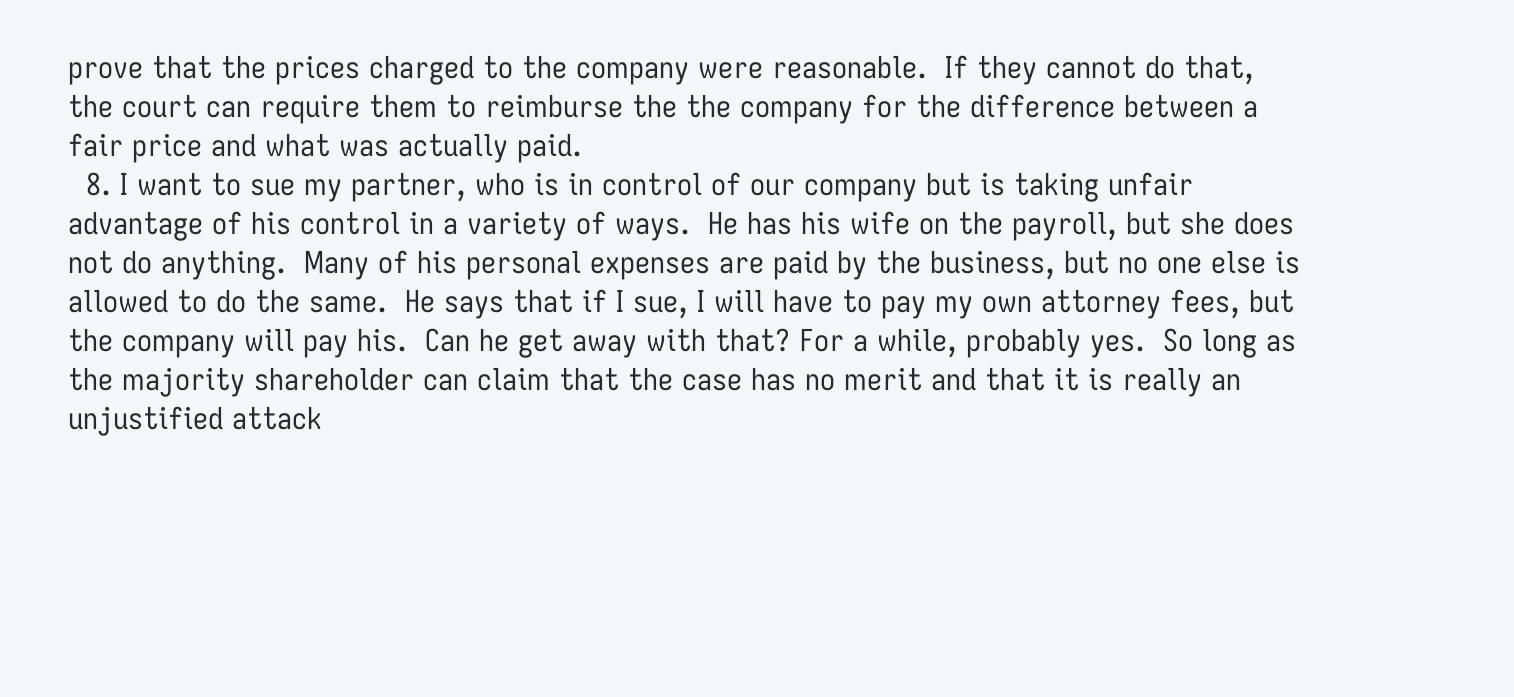prove that the prices charged to the company were reasonable.  If they cannot do that, the court can require them to reimburse the the company for the difference between a fair price and what was actually paid.
  8. I want to sue my partner, who is in control of our company but is taking unfair advantage of his control in a variety of ways.  He has his wife on the payroll, but she does not do anything.  Many of his personal expenses are paid by the business, but no one else is allowed to do the same.  He says that if I sue, I will have to pay my own attorney fees, but the company will pay his.  Can he get away with that? For a while, probably yes.  So long as the majority shareholder can claim that the case has no merit and that it is really an unjustified attack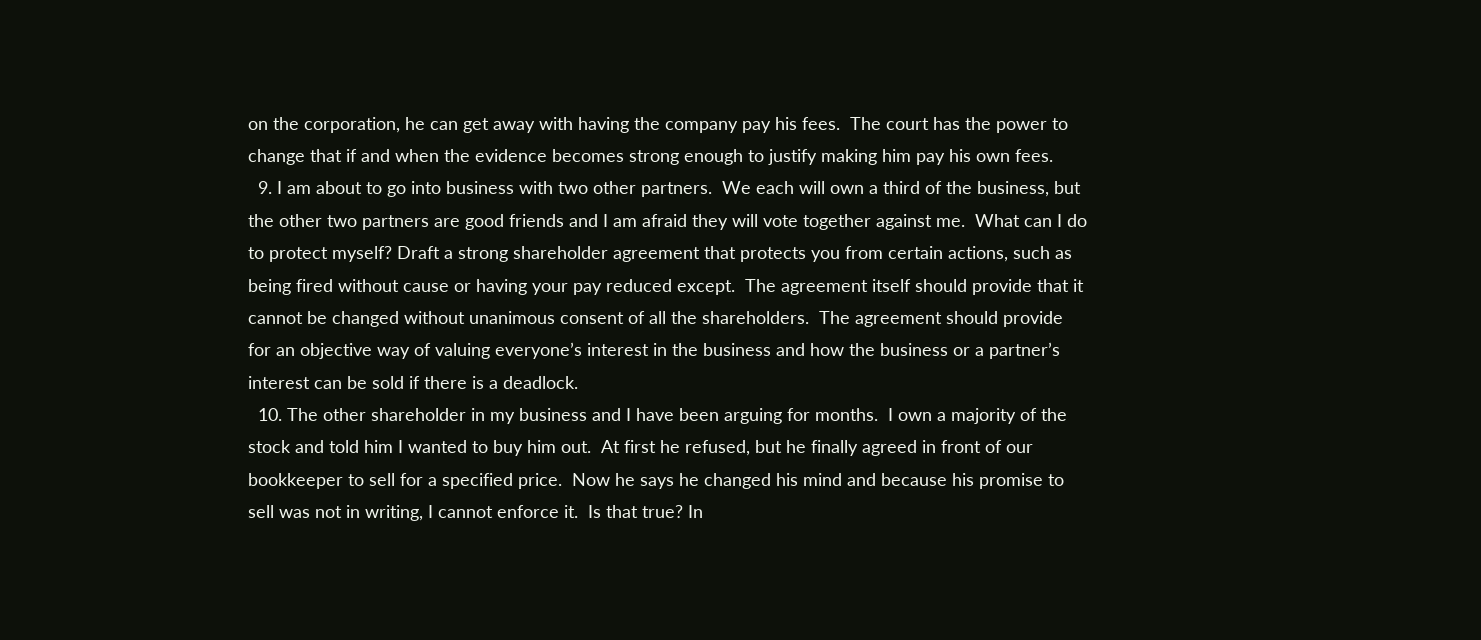on the corporation, he can get away with having the company pay his fees.  The court has the power to change that if and when the evidence becomes strong enough to justify making him pay his own fees.
  9. I am about to go into business with two other partners.  We each will own a third of the business, but the other two partners are good friends and I am afraid they will vote together against me.  What can I do to protect myself? Draft a strong shareholder agreement that protects you from certain actions, such as being fired without cause or having your pay reduced except.  The agreement itself should provide that it cannot be changed without unanimous consent of all the shareholders.  The agreement should provide for an objective way of valuing everyone’s interest in the business and how the business or a partner’s interest can be sold if there is a deadlock.
  10. The other shareholder in my business and I have been arguing for months.  I own a majority of the stock and told him I wanted to buy him out.  At first he refused, but he finally agreed in front of our bookkeeper to sell for a specified price.  Now he says he changed his mind and because his promise to sell was not in writing, I cannot enforce it.  Is that true? In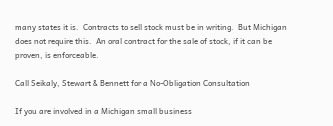many states it is.  Contracts to sell stock must be in writing.  But Michigan does not require this.  An oral contract for the sale of stock, if it can be proven, is enforceable.

Call Seikaly, Stewart & Bennett for a No-Obligation Consultation

If you are involved in a Michigan small business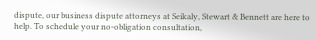dispute, our business dispute attorneys at Seikaly, Stewart & Bennett are here to help. To schedule your no-obligation consultation,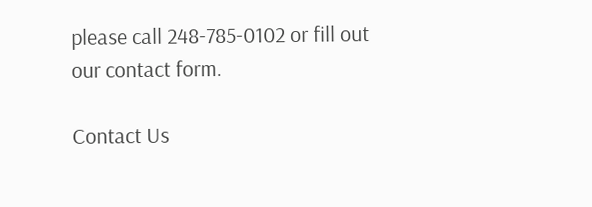please call 248-785-0102 or fill out our contact form.

Contact Us